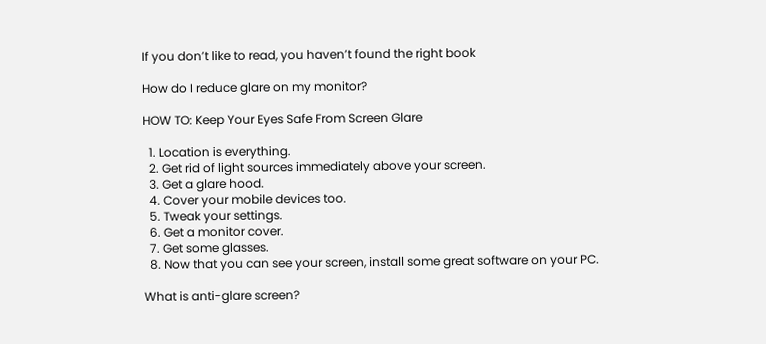If you don’t like to read, you haven’t found the right book

How do I reduce glare on my monitor?

HOW TO: Keep Your Eyes Safe From Screen Glare

  1. Location is everything.
  2. Get rid of light sources immediately above your screen.
  3. Get a glare hood.
  4. Cover your mobile devices too.
  5. Tweak your settings.
  6. Get a monitor cover.
  7. Get some glasses.
  8. Now that you can see your screen, install some great software on your PC.

What is anti-glare screen?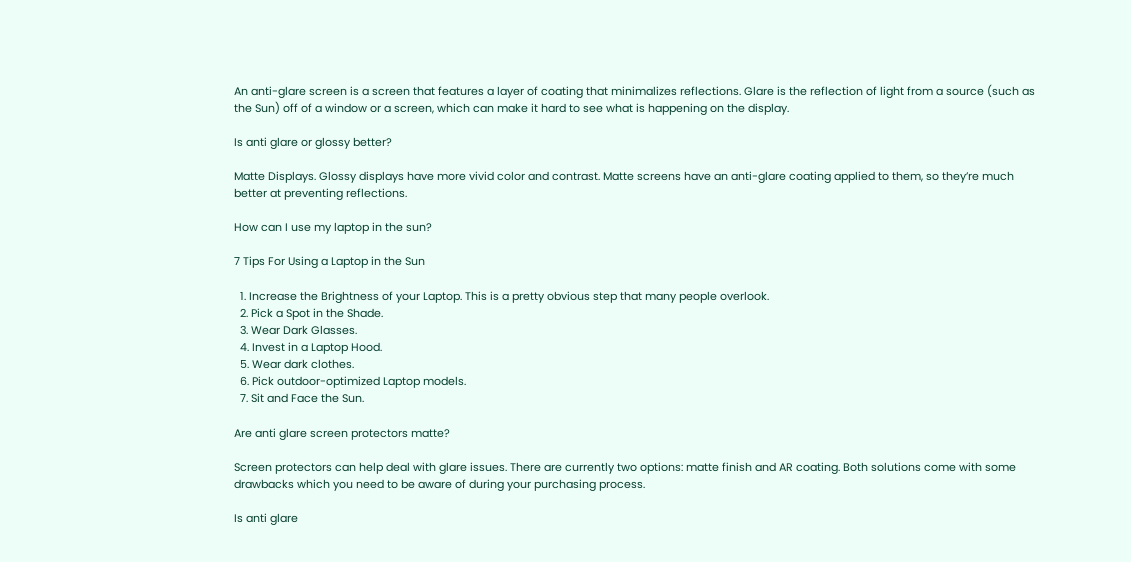An anti-glare screen is a screen that features a layer of coating that minimalizes reflections. Glare is the reflection of light from a source (such as the Sun) off of a window or a screen, which can make it hard to see what is happening on the display.

Is anti glare or glossy better?

Matte Displays. Glossy displays have more vivid color and contrast. Matte screens have an anti-glare coating applied to them, so they’re much better at preventing reflections.

How can I use my laptop in the sun?

7 Tips For Using a Laptop in the Sun

  1. Increase the Brightness of your Laptop. This is a pretty obvious step that many people overlook.
  2. Pick a Spot in the Shade.
  3. Wear Dark Glasses.
  4. Invest in a Laptop Hood.
  5. Wear dark clothes.
  6. Pick outdoor-optimized Laptop models.
  7. Sit and Face the Sun.

Are anti glare screen protectors matte?

Screen protectors can help deal with glare issues. There are currently two options: matte finish and AR coating. Both solutions come with some drawbacks which you need to be aware of during your purchasing process.

Is anti glare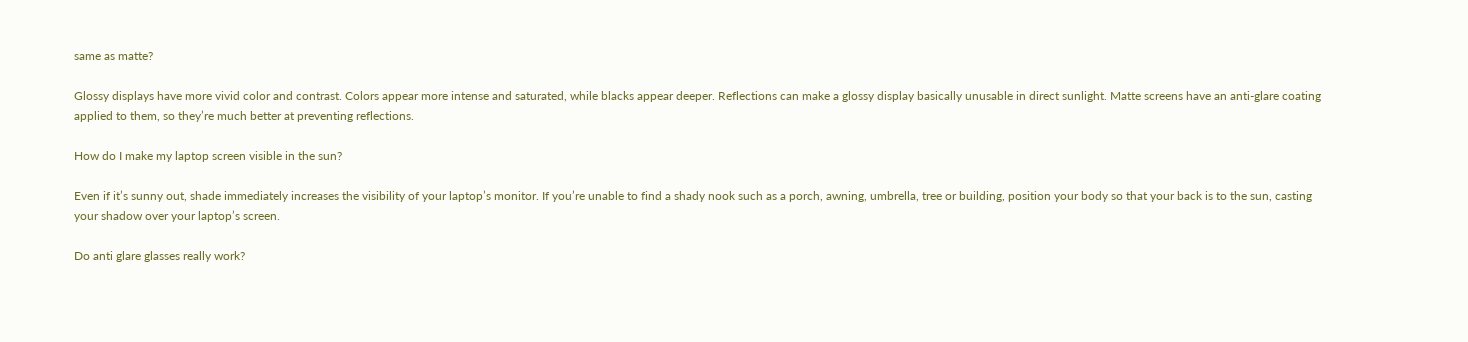same as matte?

Glossy displays have more vivid color and contrast. Colors appear more intense and saturated, while blacks appear deeper. Reflections can make a glossy display basically unusable in direct sunlight. Matte screens have an anti-glare coating applied to them, so they’re much better at preventing reflections.

How do I make my laptop screen visible in the sun?

Even if it’s sunny out, shade immediately increases the visibility of your laptop’s monitor. If you’re unable to find a shady nook such as a porch, awning, umbrella, tree or building, position your body so that your back is to the sun, casting your shadow over your laptop’s screen.

Do anti glare glasses really work?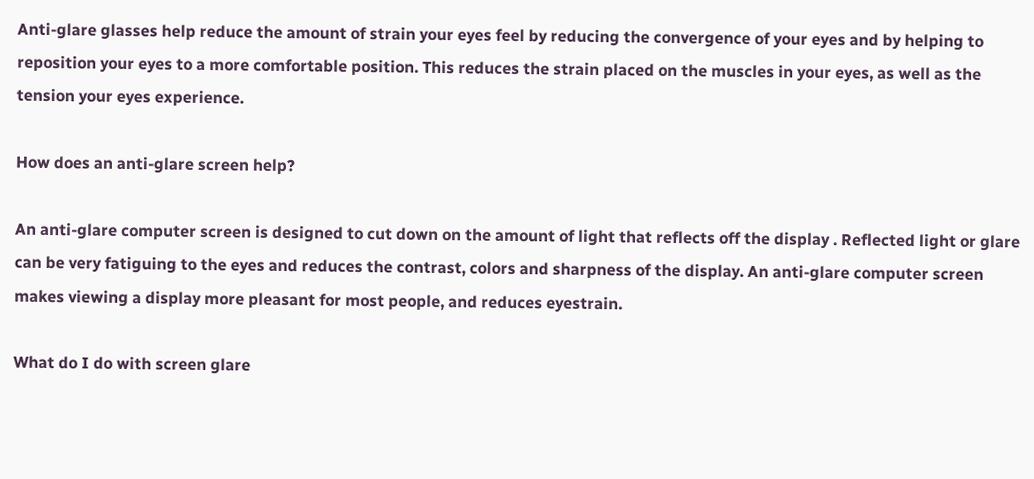Anti-glare glasses help reduce the amount of strain your eyes feel by reducing the convergence of your eyes and by helping to reposition your eyes to a more comfortable position. This reduces the strain placed on the muscles in your eyes, as well as the tension your eyes experience.

How does an anti-glare screen help?

An anti-glare computer screen is designed to cut down on the amount of light that reflects off the display . Reflected light or glare can be very fatiguing to the eyes and reduces the contrast, colors and sharpness of the display. An anti-glare computer screen makes viewing a display more pleasant for most people, and reduces eyestrain.

What do I do with screen glare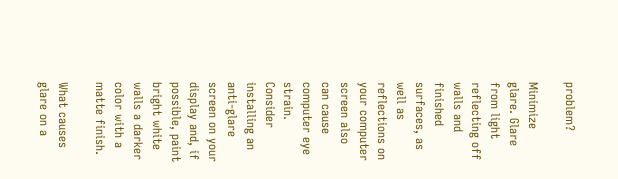problem?

Minimize glare. Glare from light reflecting off walls and finished surfaces, as well as reflections on your computer screen also can cause computer eye strain. Consider installing an anti-glare screen on your display and, if possible, paint bright white walls a darker color with a matte finish.

What causes glare on a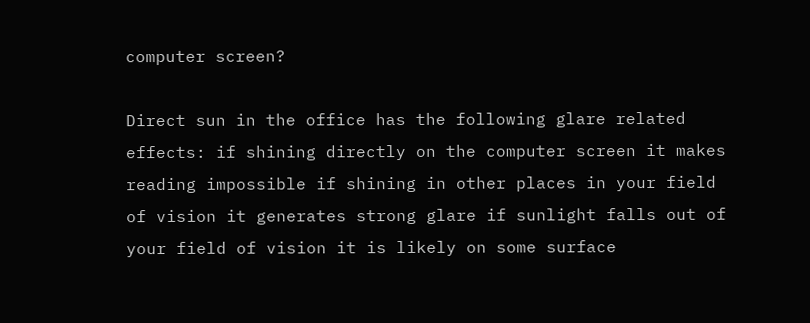computer screen?

Direct sun in the office has the following glare related effects: if shining directly on the computer screen it makes reading impossible if shining in other places in your field of vision it generates strong glare if sunlight falls out of your field of vision it is likely on some surface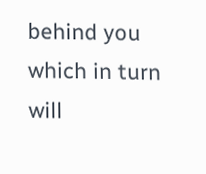behind you which in turn will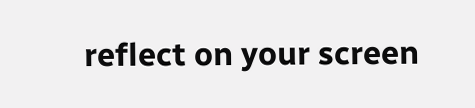reflect on your screen